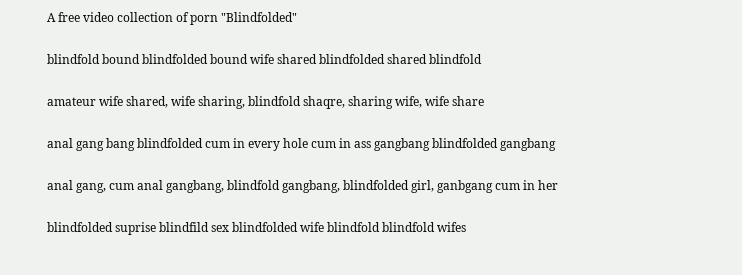A free video collection of porn "Blindfolded"

blindfold bound blindfolded bound wife shared blindfolded shared blindfold

amateur wife shared, wife sharing, blindfold shaqre, sharing wife, wife share

anal gang bang blindfolded cum in every hole cum in ass gangbang blindfolded gangbang

anal gang, cum anal gangbang, blindfold gangbang, blindfolded girl, ganbgang cum in her

blindfolded suprise blindfild sex blindfolded wife blindfold blindfold wifes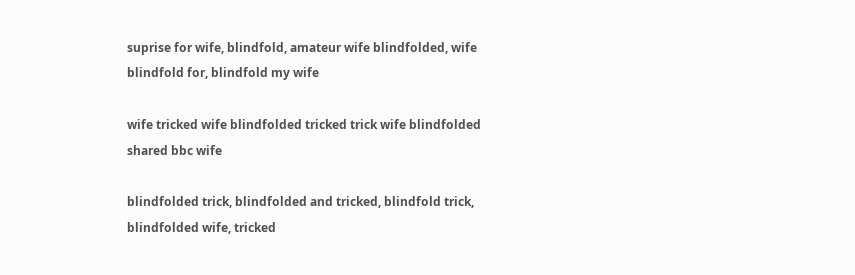suprise for wife, blindfold, amateur wife blindfolded, wife blindfold for, blindfold my wife

wife tricked wife blindfolded tricked trick wife blindfolded shared bbc wife

blindfolded trick, blindfolded and tricked, blindfold trick, blindfolded wife, tricked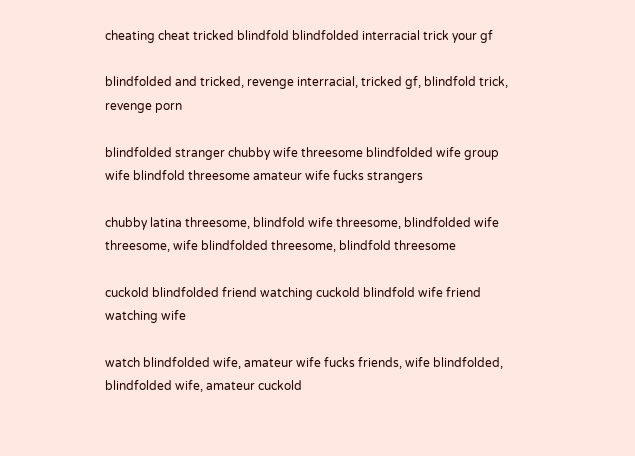cheating cheat tricked blindfold blindfolded interracial trick your gf

blindfolded and tricked, revenge interracial, tricked gf, blindfold trick, revenge porn

blindfolded stranger chubby wife threesome blindfolded wife group wife blindfold threesome amateur wife fucks strangers

chubby latina threesome, blindfold wife threesome, blindfolded wife threesome, wife blindfolded threesome, blindfold threesome

cuckold blindfolded friend watching cuckold blindfold wife friend watching wife

watch blindfolded wife, amateur wife fucks friends, wife blindfolded, blindfolded wife, amateur cuckold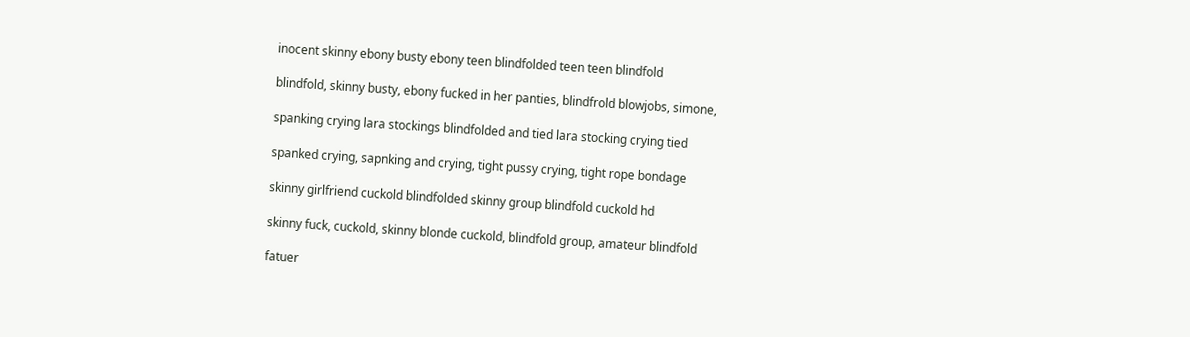inocent skinny ebony busty ebony teen blindfolded teen teen blindfold

blindfold, skinny busty, ebony fucked in her panties, blindfrold blowjobs, simone,

spanking crying lara stockings blindfolded and tied lara stocking crying tied

spanked crying, sapnking and crying, tight pussy crying, tight rope bondage

skinny girlfriend cuckold blindfolded skinny group blindfold cuckold hd

skinny fuck, cuckold, skinny blonde cuckold, blindfold group, amateur blindfold

fatuer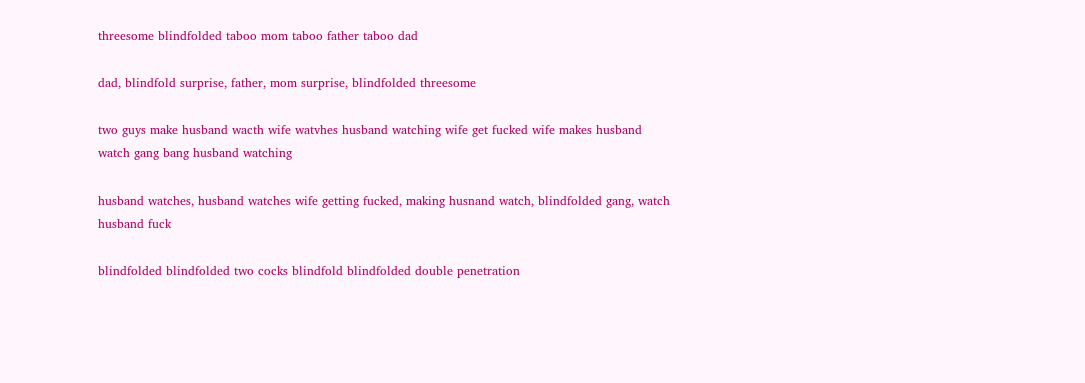threesome blindfolded taboo mom taboo father taboo dad

dad, blindfold surprise, father, mom surprise, blindfolded threesome

two guys make husband wacth wife watvhes husband watching wife get fucked wife makes husband watch gang bang husband watching

husband watches, husband watches wife getting fucked, making husnand watch, blindfolded gang, watch husband fuck

blindfolded blindfolded two cocks blindfold blindfolded double penetration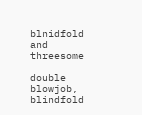blnidfold and threesome

double blowjob, blindfold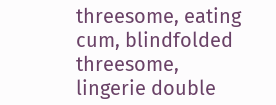threesome, eating cum, blindfolded threesome, lingerie double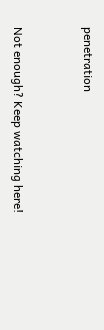penetration


Not enough? Keep watching here!